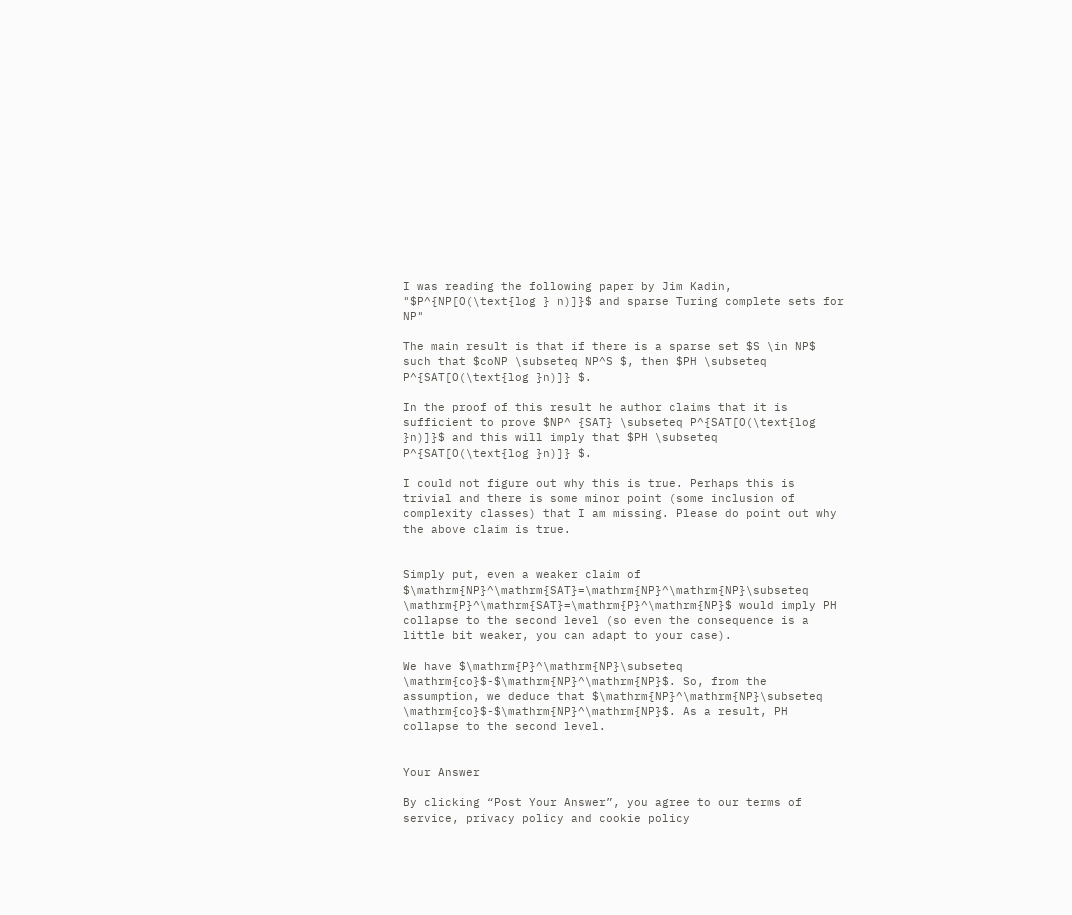I was reading the following paper by Jim Kadin, "$P^{NP[O(\text{log } n)]}$ and sparse Turing complete sets for NP"

The main result is that if there is a sparse set $S \in NP$ such that $coNP \subseteq NP^S $, then $PH \subseteq P^{SAT[O(\text{log }n)]} $.

In the proof of this result he author claims that it is sufficient to prove $NP^ {SAT} \subseteq P^{SAT[O(\text{log }n)]}$ and this will imply that $PH \subseteq P^{SAT[O(\text{log }n)]} $.

I could not figure out why this is true. Perhaps this is trivial and there is some minor point (some inclusion of complexity classes) that I am missing. Please do point out why the above claim is true.


Simply put, even a weaker claim of $\mathrm{NP}^\mathrm{SAT}=\mathrm{NP}^\mathrm{NP}\subseteq \mathrm{P}^\mathrm{SAT}=\mathrm{P}^\mathrm{NP}$ would imply PH collapse to the second level (so even the consequence is a little bit weaker, you can adapt to your case).

We have $\mathrm{P}^\mathrm{NP}\subseteq \mathrm{co}$-$\mathrm{NP}^\mathrm{NP}$. So, from the assumption, we deduce that $\mathrm{NP}^\mathrm{NP}\subseteq \mathrm{co}$-$\mathrm{NP}^\mathrm{NP}$. As a result, PH collapse to the second level.


Your Answer

By clicking “Post Your Answer”, you agree to our terms of service, privacy policy and cookie policy